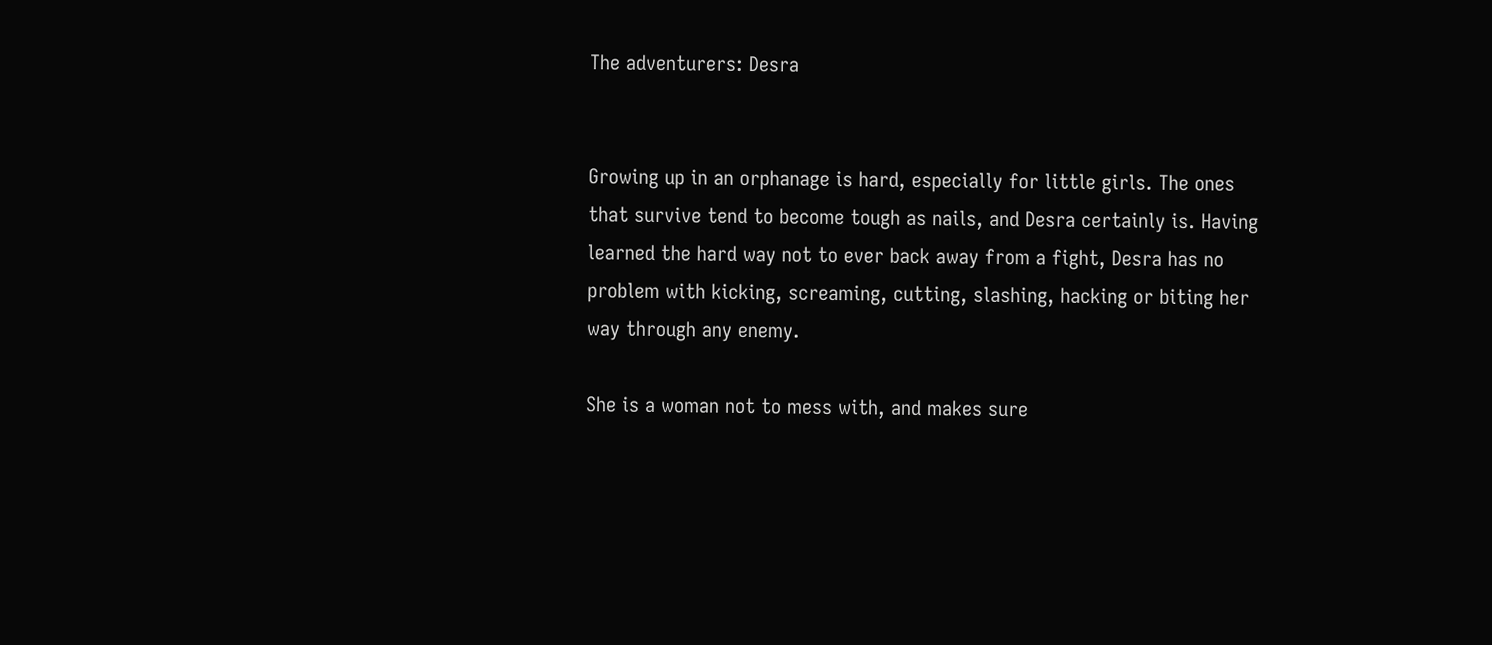The adventurers: Desra


Growing up in an orphanage is hard, especially for little girls. The ones that survive tend to become tough as nails, and Desra certainly is. Having learned the hard way not to ever back away from a fight, Desra has no problem with kicking, screaming, cutting, slashing, hacking or biting her way through any enemy.

She is a woman not to mess with, and makes sure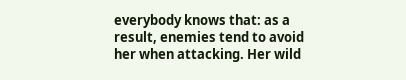everybody knows that: as a result, enemies tend to avoid her when attacking. Her wild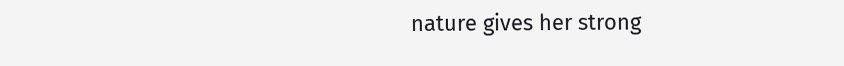nature gives her strong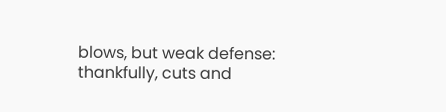blows, but weak defense: thankfully, cuts and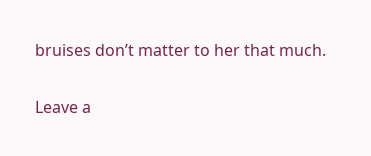bruises don’t matter to her that much.

Leave a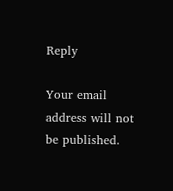Reply

Your email address will not be published.